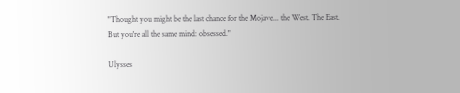"Thought you might be the last chance for the Mojave... the West. The East. But you're all the same mind: obsessed."

Ulysses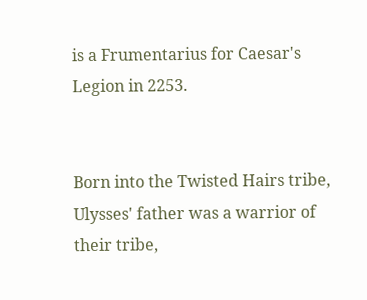is a Frumentarius for Caesar's Legion in 2253.


Born into the Twisted Hairs tribe, Ulysses' father was a warrior of their tribe,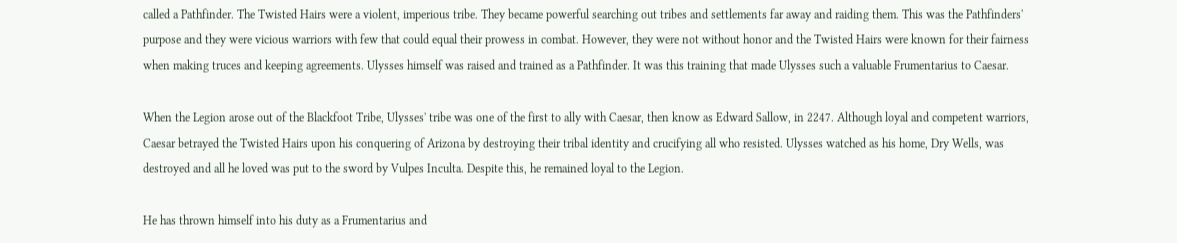called a Pathfinder. The Twisted Hairs were a violent, imperious tribe. They became powerful searching out tribes and settlements far away and raiding them. This was the Pathfinders' purpose and they were vicious warriors with few that could equal their prowess in combat. However, they were not without honor and the Twisted Hairs were known for their fairness when making truces and keeping agreements. Ulysses himself was raised and trained as a Pathfinder. It was this training that made Ulysses such a valuable Frumentarius to Caesar.

When the Legion arose out of the Blackfoot Tribe, Ulysses' tribe was one of the first to ally with Caesar, then know as Edward Sallow, in 2247. Although loyal and competent warriors, Caesar betrayed the Twisted Hairs upon his conquering of Arizona by destroying their tribal identity and crucifying all who resisted. Ulysses watched as his home, Dry Wells, was destroyed and all he loved was put to the sword by Vulpes Inculta. Despite this, he remained loyal to the Legion.

He has thrown himself into his duty as a Frumentarius and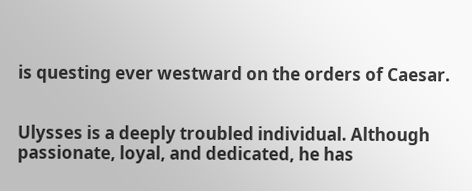is questing ever westward on the orders of Caesar.


Ulysses is a deeply troubled individual. Although passionate, loyal, and dedicated, he has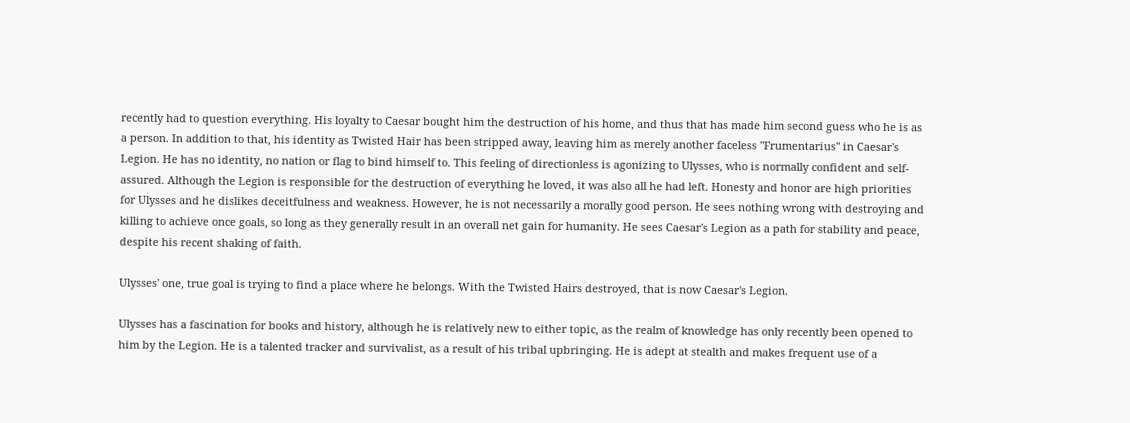recently had to question everything. His loyalty to Caesar bought him the destruction of his home, and thus that has made him second guess who he is as a person. In addition to that, his identity as Twisted Hair has been stripped away, leaving him as merely another faceless "Frumentarius" in Caesar's Legion. He has no identity, no nation or flag to bind himself to. This feeling of directionless is agonizing to Ulysses, who is normally confident and self-assured. Although the Legion is responsible for the destruction of everything he loved, it was also all he had left. Honesty and honor are high priorities for Ulysses and he dislikes deceitfulness and weakness. However, he is not necessarily a morally good person. He sees nothing wrong with destroying and killing to achieve once goals, so long as they generally result in an overall net gain for humanity. He sees Caesar's Legion as a path for stability and peace, despite his recent shaking of faith.

Ulysses' one, true goal is trying to find a place where he belongs. With the Twisted Hairs destroyed, that is now Caesar's Legion.

Ulysses has a fascination for books and history, although he is relatively new to either topic, as the realm of knowledge has only recently been opened to him by the Legion. He is a talented tracker and survivalist, as a result of his tribal upbringing. He is adept at stealth and makes frequent use of a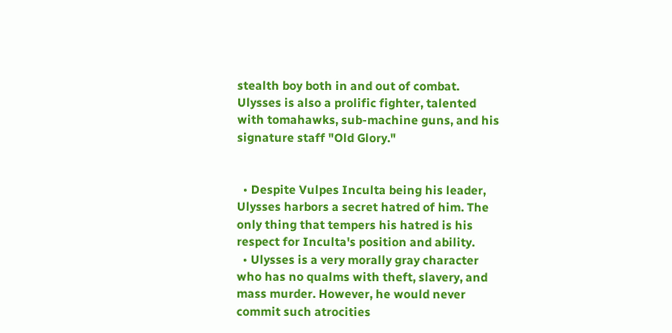stealth boy both in and out of combat. Ulysses is also a prolific fighter, talented with tomahawks, sub-machine guns, and his signature staff "Old Glory."


  • Despite Vulpes Inculta being his leader, Ulysses harbors a secret hatred of him. The only thing that tempers his hatred is his respect for Inculta's position and ability.
  • Ulysses is a very morally gray character who has no qualms with theft, slavery, and mass murder. However, he would never commit such atrocities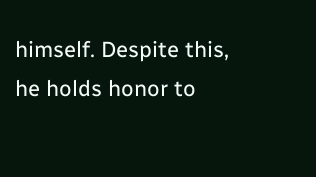himself. Despite this, he holds honor to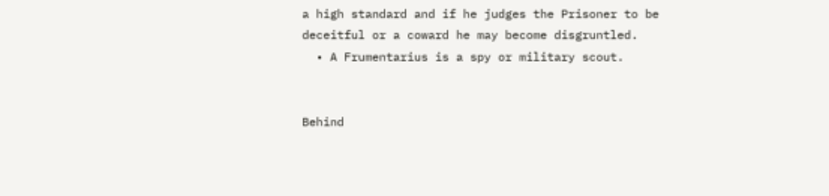a high standard and if he judges the Prisoner to be deceitful or a coward he may become disgruntled.
  • A Frumentarius is a spy or military scout.


Behind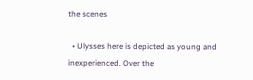the scenes

  • Ulysses here is depicted as young and inexperienced. Over the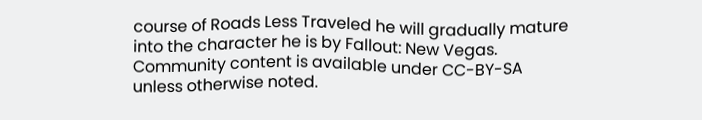course of Roads Less Traveled he will gradually mature into the character he is by Fallout: New Vegas.
Community content is available under CC-BY-SA unless otherwise noted.